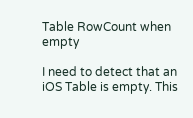Table RowCount when empty

I need to detect that an iOS Table is empty. This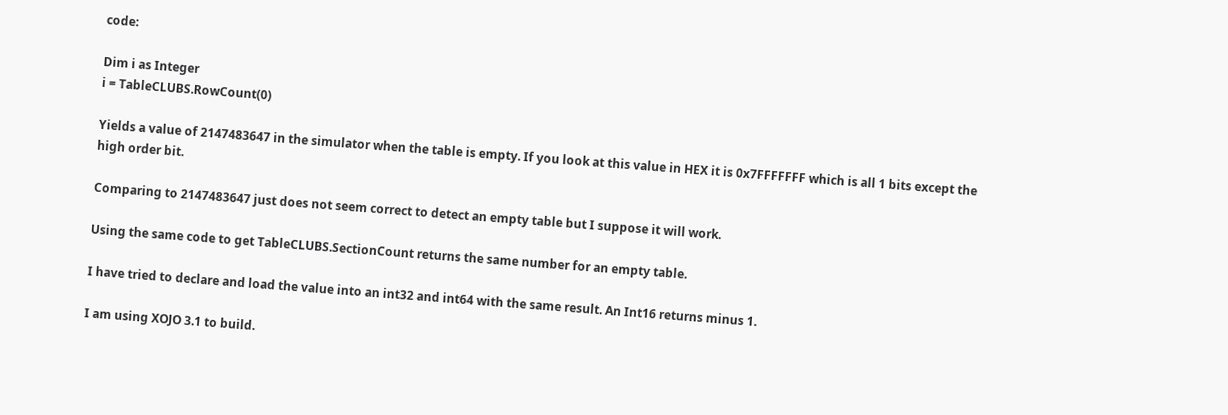code:

Dim i as Integer
i = TableCLUBS.RowCount(0)

Yields a value of 2147483647 in the simulator when the table is empty. If you look at this value in HEX it is 0x7FFFFFFF which is all 1 bits except the high order bit.

Comparing to 2147483647 just does not seem correct to detect an empty table but I suppose it will work.

Using the same code to get TableCLUBS.SectionCount returns the same number for an empty table.

I have tried to declare and load the value into an int32 and int64 with the same result. An Int16 returns minus 1.

I am using XOJO 3.1 to build.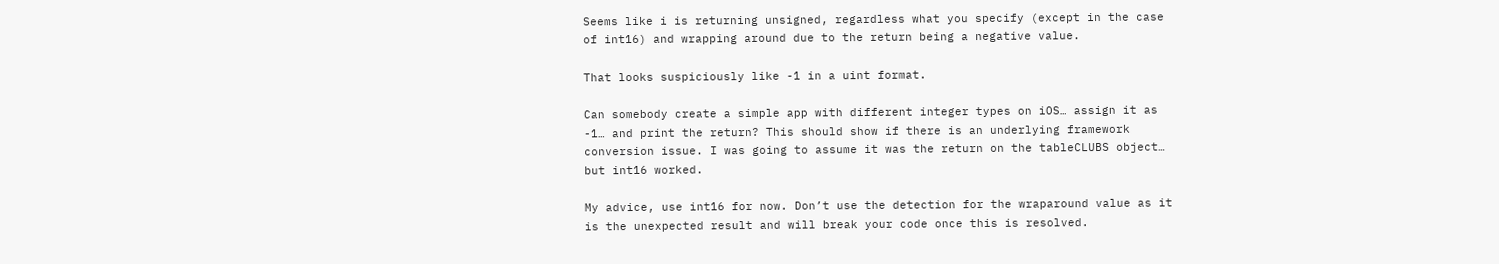Seems like i is returning unsigned, regardless what you specify (except in the case of int16) and wrapping around due to the return being a negative value.

That looks suspiciously like -1 in a uint format.

Can somebody create a simple app with different integer types on iOS… assign it as -1… and print the return? This should show if there is an underlying framework conversion issue. I was going to assume it was the return on the tableCLUBS object… but int16 worked.

My advice, use int16 for now. Don’t use the detection for the wraparound value as it is the unexpected result and will break your code once this is resolved.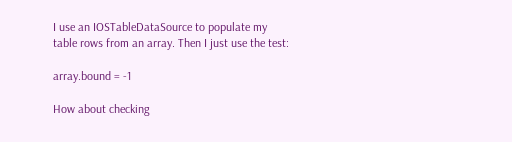I use an IOSTableDataSource to populate my table rows from an array. Then I just use the test:

array.bound = -1

How about checking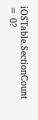iOSTable.SectionCount = 0?